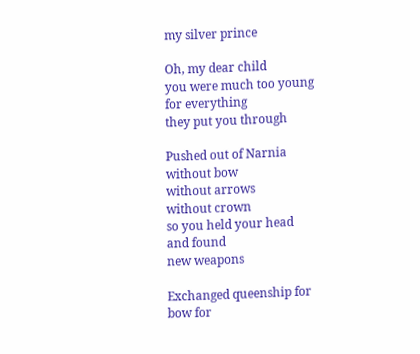my silver prince

Oh, my dear child
you were much too young
for everything
they put you through

Pushed out of Narnia
without bow
without arrows
without crown
so you held your head
and found
new weapons

Exchanged queenship for
bow for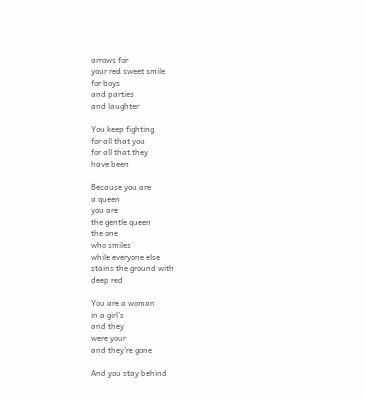arrows for
your red sweet smile
for boys
and parties
and laughter

You keep fighting
for all that you
for all that they
have been

Because you are
a queen
you are
the gentle queen
the one
who smiles
while everyone else
stains the ground with
deep red

You are a woman
in a girl’s
and they
were your
and they’re gone

And you stay behind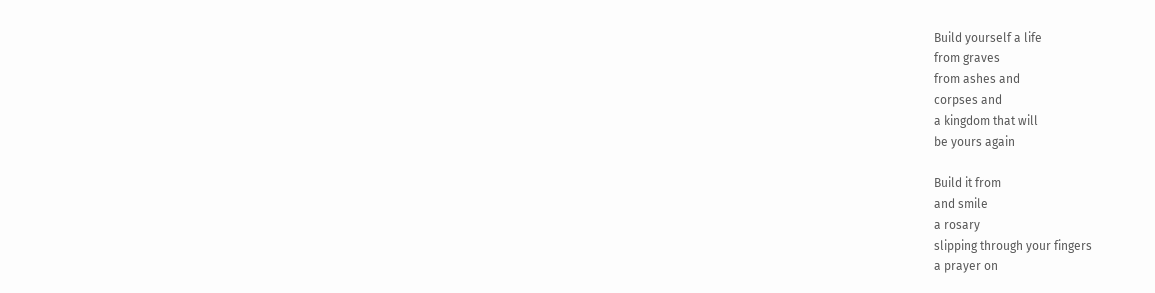Build yourself a life
from graves
from ashes and
corpses and
a kingdom that will
be yours again

Build it from
and smile
a rosary
slipping through your fingers
a prayer on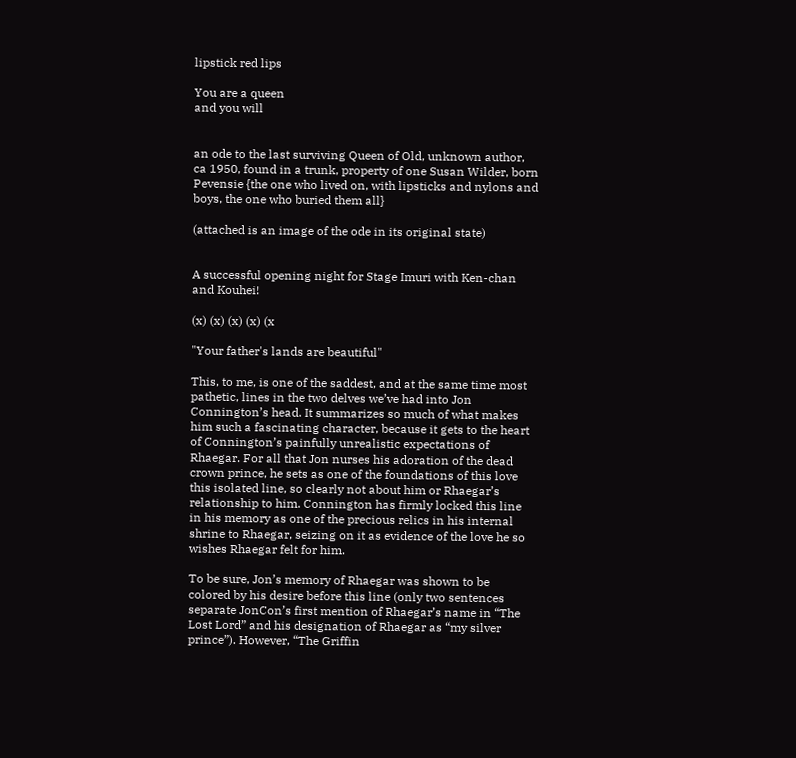lipstick red lips

You are a queen
and you will


an ode to the last surviving Queen of Old, unknown author, ca 1950, found in a trunk, property of one Susan Wilder, born Pevensie {the one who lived on, with lipsticks and nylons and boys, the one who buried them all}

(attached is an image of the ode in its original state)


A successful opening night for Stage Imuri with Ken-chan and Kouhei!

(x) (x) (x) (x) (x

"Your father's lands are beautiful"

This, to me, is one of the saddest, and at the same time most pathetic, lines in the two delves we’ve had into Jon Connington’s head. It summarizes so much of what makes him such a fascinating character, because it gets to the heart of Connington’s painfully unrealistic expectations of Rhaegar. For all that Jon nurses his adoration of the dead crown prince, he sets as one of the foundations of this love this isolated line, so clearly not about him or Rhaegar’s relationship to him. Connington has firmly locked this line in his memory as one of the precious relics in his internal shrine to Rhaegar, seizing on it as evidence of the love he so wishes Rhaegar felt for him.

To be sure, Jon’s memory of Rhaegar was shown to be colored by his desire before this line (only two sentences separate JonCon’s first mention of Rhaegar’s name in “The Lost Lord” and his designation of Rhaegar as “my silver prince”). However, “The Griffin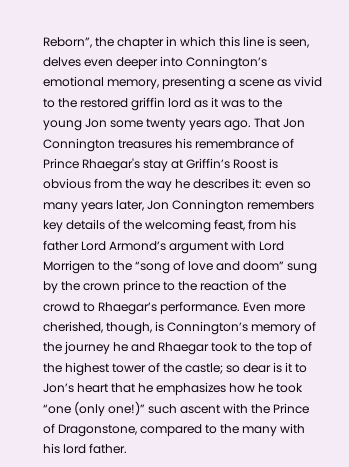Reborn”, the chapter in which this line is seen, delves even deeper into Connington’s emotional memory, presenting a scene as vivid to the restored griffin lord as it was to the young Jon some twenty years ago. That Jon Connington treasures his remembrance of Prince Rhaegar's stay at Griffin’s Roost is obvious from the way he describes it: even so many years later, Jon Connington remembers key details of the welcoming feast, from his father Lord Armond’s argument with Lord Morrigen to the “song of love and doom” sung by the crown prince to the reaction of the crowd to Rhaegar’s performance. Even more cherished, though, is Connington’s memory of the journey he and Rhaegar took to the top of the highest tower of the castle; so dear is it to Jon’s heart that he emphasizes how he took “one (only one!)” such ascent with the Prince of Dragonstone, compared to the many with his lord father.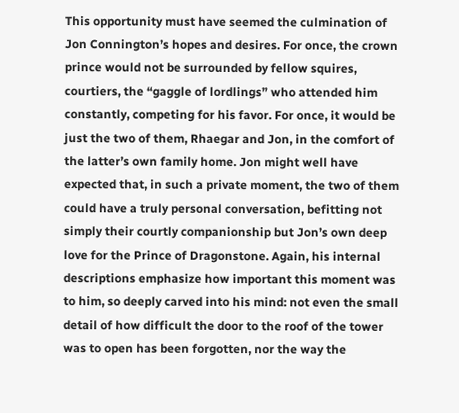This opportunity must have seemed the culmination of Jon Connington’s hopes and desires. For once, the crown prince would not be surrounded by fellow squires, courtiers, the “gaggle of lordlings” who attended him constantly, competing for his favor. For once, it would be just the two of them, Rhaegar and Jon, in the comfort of the latter’s own family home. Jon might well have expected that, in such a private moment, the two of them could have a truly personal conversation, befitting not simply their courtly companionship but Jon’s own deep love for the Prince of Dragonstone. Again, his internal descriptions emphasize how important this moment was to him, so deeply carved into his mind: not even the small detail of how difficult the door to the roof of the tower was to open has been forgotten, nor the way the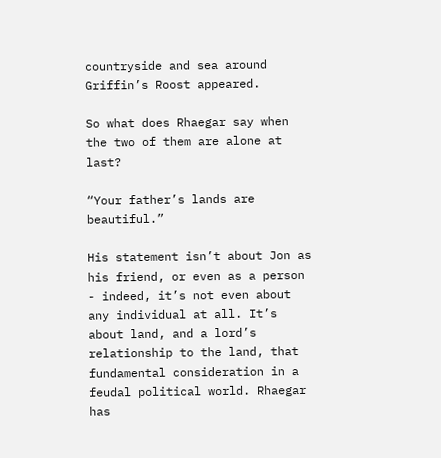countryside and sea around Griffin’s Roost appeared.

So what does Rhaegar say when the two of them are alone at last?

“Your father’s lands are beautiful.”

His statement isn’t about Jon as his friend, or even as a person - indeed, it’s not even about any individual at all. It’s about land, and a lord’s relationship to the land, that fundamental consideration in a feudal political world. Rhaegar has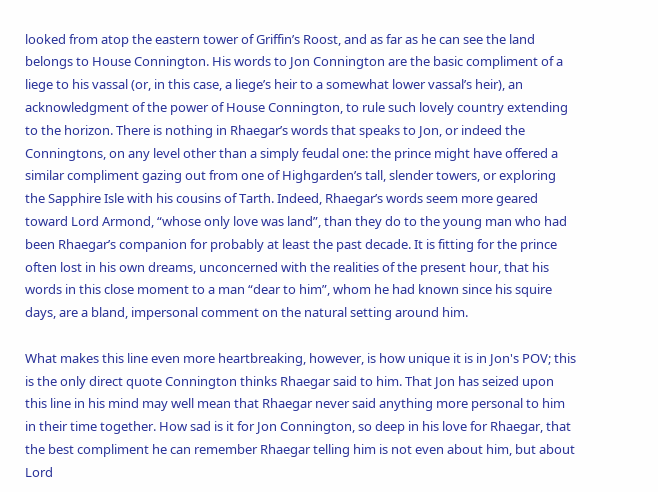looked from atop the eastern tower of Griffin’s Roost, and as far as he can see the land belongs to House Connington. His words to Jon Connington are the basic compliment of a liege to his vassal (or, in this case, a liege’s heir to a somewhat lower vassal’s heir), an acknowledgment of the power of House Connington, to rule such lovely country extending to the horizon. There is nothing in Rhaegar’s words that speaks to Jon, or indeed the Conningtons, on any level other than a simply feudal one: the prince might have offered a similar compliment gazing out from one of Highgarden’s tall, slender towers, or exploring the Sapphire Isle with his cousins of Tarth. Indeed, Rhaegar’s words seem more geared toward Lord Armond, “whose only love was land”, than they do to the young man who had been Rhaegar’s companion for probably at least the past decade. It is fitting for the prince often lost in his own dreams, unconcerned with the realities of the present hour, that his words in this close moment to a man “dear to him”, whom he had known since his squire days, are a bland, impersonal comment on the natural setting around him.

What makes this line even more heartbreaking, however, is how unique it is in Jon's POV; this is the only direct quote Connington thinks Rhaegar said to him. That Jon has seized upon this line in his mind may well mean that Rhaegar never said anything more personal to him in their time together. How sad is it for Jon Connington, so deep in his love for Rhaegar, that the best compliment he can remember Rhaegar telling him is not even about him, but about Lord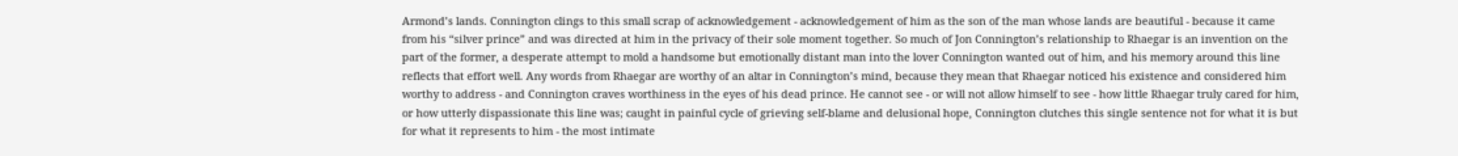Armond’s lands. Connington clings to this small scrap of acknowledgement - acknowledgement of him as the son of the man whose lands are beautiful - because it came from his “silver prince” and was directed at him in the privacy of their sole moment together. So much of Jon Connington’s relationship to Rhaegar is an invention on the part of the former, a desperate attempt to mold a handsome but emotionally distant man into the lover Connington wanted out of him, and his memory around this line reflects that effort well. Any words from Rhaegar are worthy of an altar in Connington’s mind, because they mean that Rhaegar noticed his existence and considered him worthy to address - and Connington craves worthiness in the eyes of his dead prince. He cannot see - or will not allow himself to see - how little Rhaegar truly cared for him, or how utterly dispassionate this line was; caught in painful cycle of grieving self-blame and delusional hope, Connington clutches this single sentence not for what it is but for what it represents to him - the most intimate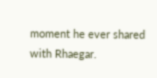moment he ever shared with Rhaegar.